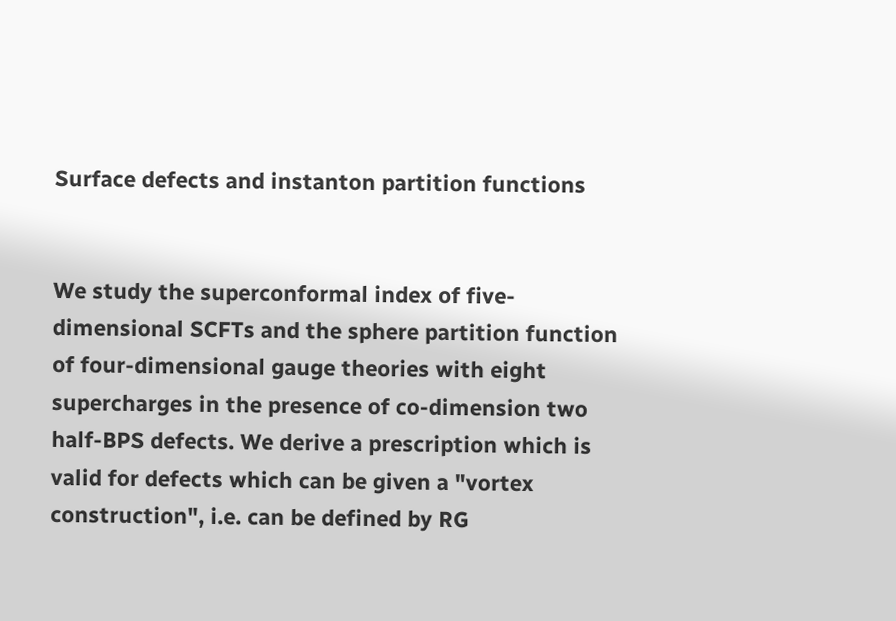Surface defects and instanton partition functions


We study the superconformal index of five-dimensional SCFTs and the sphere partition function of four-dimensional gauge theories with eight supercharges in the presence of co-dimension two half-BPS defects. We derive a prescription which is valid for defects which can be given a "vortex construction", i.e. can be defined by RG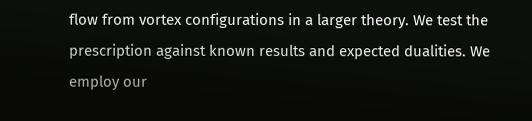flow from vortex configurations in a larger theory. We test the prescription against known results and expected dualities. We employ our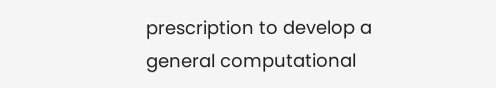prescription to develop a general computational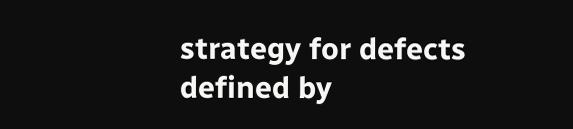strategy for defects defined by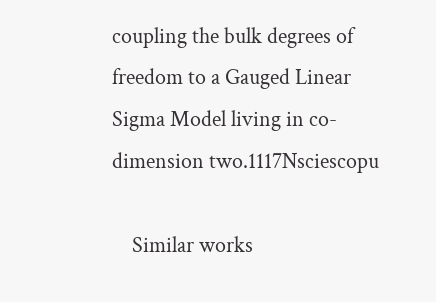coupling the bulk degrees of freedom to a Gauged Linear Sigma Model living in co-dimension two.1117Nsciescopu

    Similar works